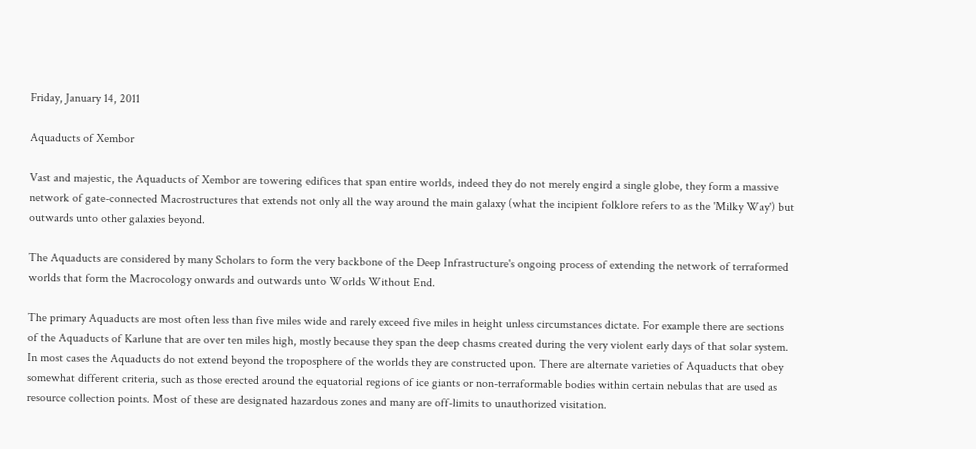Friday, January 14, 2011

Aquaducts of Xembor

Vast and majestic, the Aquaducts of Xembor are towering edifices that span entire worlds, indeed they do not merely engird a single globe, they form a massive network of gate-connected Macrostructures that extends not only all the way around the main galaxy (what the incipient folklore refers to as the 'Milky Way') but outwards unto other galaxies beyond.

The Aquaducts are considered by many Scholars to form the very backbone of the Deep Infrastructure's ongoing process of extending the network of terraformed worlds that form the Macrocology onwards and outwards unto Worlds Without End.

The primary Aquaducts are most often less than five miles wide and rarely exceed five miles in height unless circumstances dictate. For example there are sections of the Aquaducts of Karlune that are over ten miles high, mostly because they span the deep chasms created during the very violent early days of that solar system. In most cases the Aquaducts do not extend beyond the troposphere of the worlds they are constructed upon. There are alternate varieties of Aquaducts that obey somewhat different criteria, such as those erected around the equatorial regions of ice giants or non-terraformable bodies within certain nebulas that are used as resource collection points. Most of these are designated hazardous zones and many are off-limits to unauthorized visitation.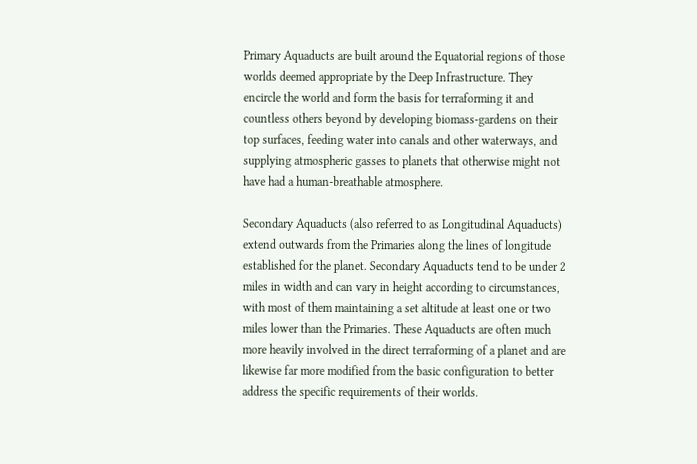Primary Aquaducts are built around the Equatorial regions of those worlds deemed appropriate by the Deep Infrastructure. They encircle the world and form the basis for terraforming it and countless others beyond by developing biomass-gardens on their top surfaces, feeding water into canals and other waterways, and supplying atmospheric gasses to planets that otherwise might not have had a human-breathable atmosphere.

Secondary Aquaducts (also referred to as Longitudinal Aquaducts) extend outwards from the Primaries along the lines of longitude established for the planet. Secondary Aquaducts tend to be under 2 miles in width and can vary in height according to circumstances, with most of them maintaining a set altitude at least one or two miles lower than the Primaries. These Aquaducts are often much more heavily involved in the direct terraforming of a planet and are likewise far more modified from the basic configuration to better address the specific requirements of their worlds.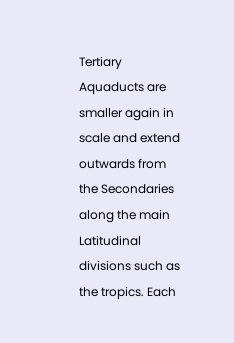Tertiary Aquaducts are smaller again in scale and extend outwards from the Secondaries along the main Latitudinal divisions such as the tropics. Each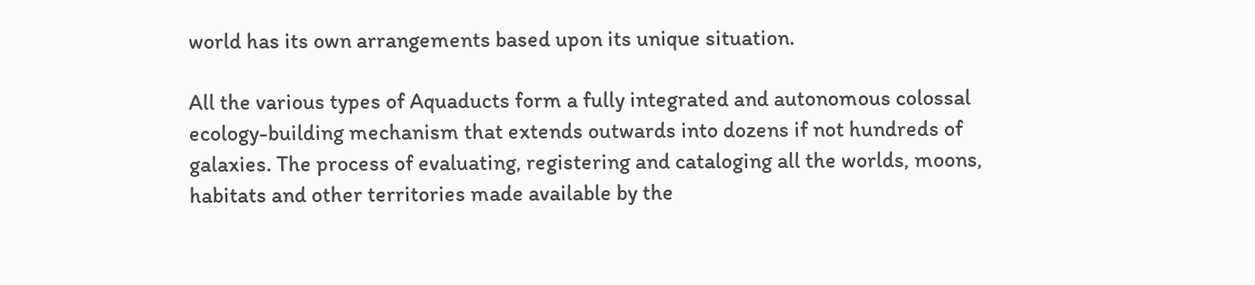world has its own arrangements based upon its unique situation.

All the various types of Aquaducts form a fully integrated and autonomous colossal ecology-building mechanism that extends outwards into dozens if not hundreds of galaxies. The process of evaluating, registering and cataloging all the worlds, moons, habitats and other territories made available by the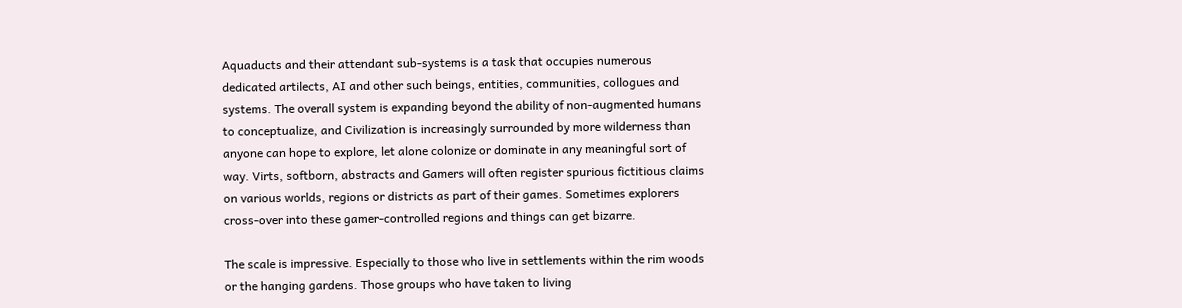Aquaducts and their attendant sub-systems is a task that occupies numerous dedicated artilects, AI and other such beings, entities, communities, collogues and systems. The overall system is expanding beyond the ability of non-augmented humans to conceptualize, and Civilization is increasingly surrounded by more wilderness than anyone can hope to explore, let alone colonize or dominate in any meaningful sort of way. Virts, softborn, abstracts and Gamers will often register spurious fictitious claims on various worlds, regions or districts as part of their games. Sometimes explorers cross-over into these gamer-controlled regions and things can get bizarre.

The scale is impressive. Especially to those who live in settlements within the rim woods or the hanging gardens. Those groups who have taken to living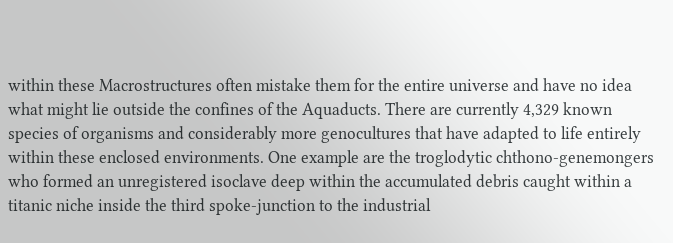within these Macrostructures often mistake them for the entire universe and have no idea what might lie outside the confines of the Aquaducts. There are currently 4,329 known species of organisms and considerably more genocultures that have adapted to life entirely within these enclosed environments. One example are the troglodytic chthono-genemongers who formed an unregistered isoclave deep within the accumulated debris caught within a titanic niche inside the third spoke-junction to the industrial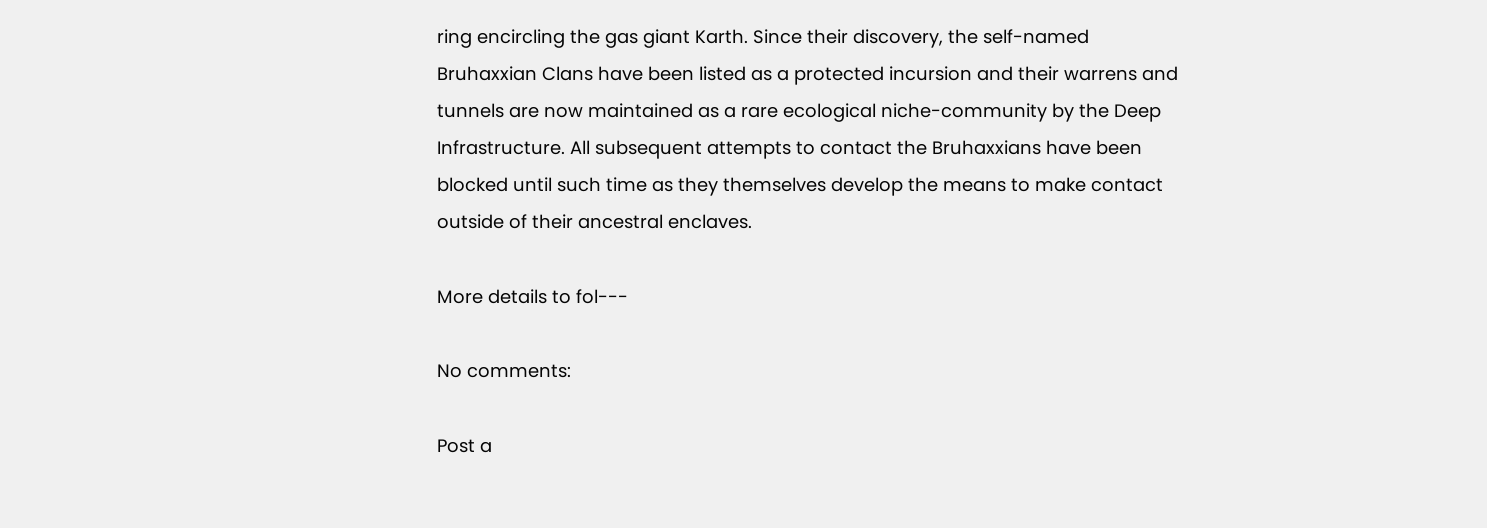ring encircling the gas giant Karth. Since their discovery, the self-named Bruhaxxian Clans have been listed as a protected incursion and their warrens and tunnels are now maintained as a rare ecological niche-community by the Deep Infrastructure. All subsequent attempts to contact the Bruhaxxians have been blocked until such time as they themselves develop the means to make contact outside of their ancestral enclaves.

More details to fol---

No comments:

Post a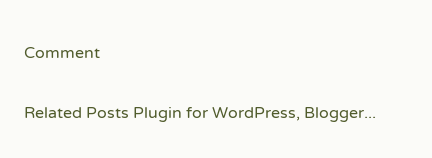Comment

Related Posts Plugin for WordPress, Blogger...